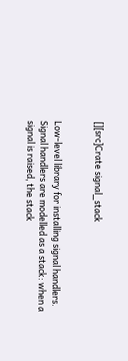[][src]Crate signal_stack


Low-level library for installing signal handlers. Signal handlers are modelled as a stack: when a signal is raised, the stack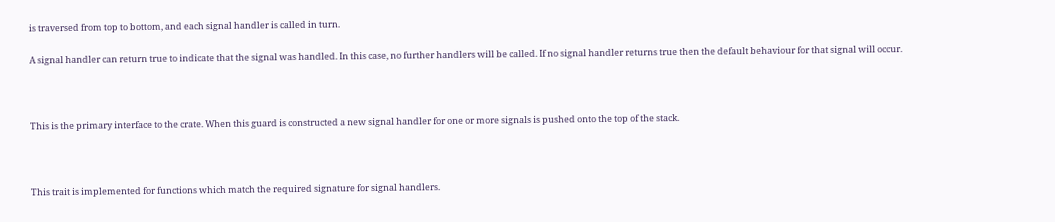is traversed from top to bottom, and each signal handler is called in turn.

A signal handler can return true to indicate that the signal was handled. In this case, no further handlers will be called. If no signal handler returns true then the default behaviour for that signal will occur.



This is the primary interface to the crate. When this guard is constructed a new signal handler for one or more signals is pushed onto the top of the stack.



This trait is implemented for functions which match the required signature for signal handlers.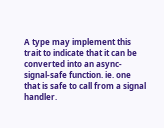A type may implement this trait to indicate that it can be converted into an async-signal-safe function. ie. one that is safe to call from a signal handler.